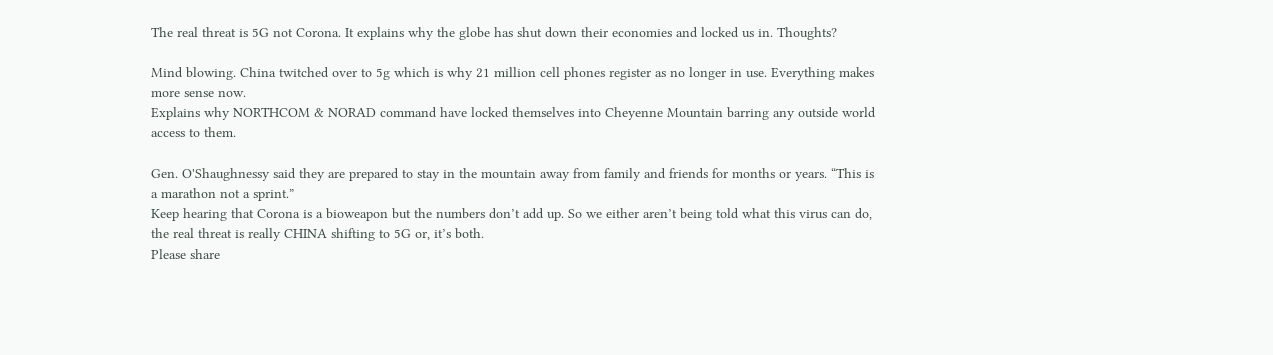The real threat is 5G not Corona. It explains why the globe has shut down their economies and locked us in. Thoughts?

Mind blowing. China twitched over to 5g which is why 21 million cell phones register as no longer in use. Everything makes more sense now.
Explains why NORTHCOM & NORAD command have locked themselves into Cheyenne Mountain barring any outside world access to them.

Gen. O'Shaughnessy said they are prepared to stay in the mountain away from family and friends for months or years. “This is a marathon not a sprint.”
Keep hearing that Corona is a bioweapon but the numbers don’t add up. So we either aren’t being told what this virus can do, the real threat is really CHINA shifting to 5G or, it’s both.
Please share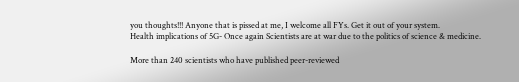you thoughts!!! Anyone that is pissed at me, I welcome all FYs. Get it out of your system.
Health implications of 5G- Once again Scientists are at war due to the politics of science & medicine.

More than 240 scientists who have published peer-reviewed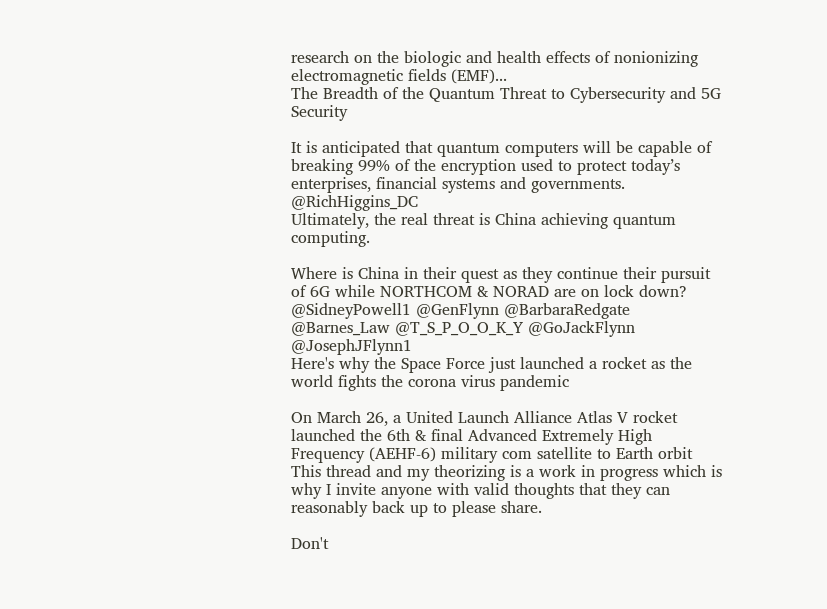research on the biologic and health effects of nonionizing electromagnetic fields (EMF)...
The Breadth of the Quantum Threat to Cybersecurity and 5G Security

It is anticipated that quantum computers will be capable of breaking 99% of the encryption used to protect today’s enterprises, financial systems and governments. @RichHiggins_DC
Ultimately, the real threat is China achieving quantum computing.

Where is China in their quest as they continue their pursuit of 6G while NORTHCOM & NORAD are on lock down? @SidneyPowell1 @GenFlynn @BarbaraRedgate @Barnes_Law @T_S_P_O_O_K_Y @GoJackFlynn @JosephJFlynn1
Here's why the Space Force just launched a rocket as the world fights the corona virus pandemic

On March 26, a United Launch Alliance Atlas V rocket launched the 6th & final Advanced Extremely High Frequency (AEHF-6) military com satellite to Earth orbit
This thread and my theorizing is a work in progress which is why I invite anyone with valid thoughts that they can reasonably back up to please share.

Don't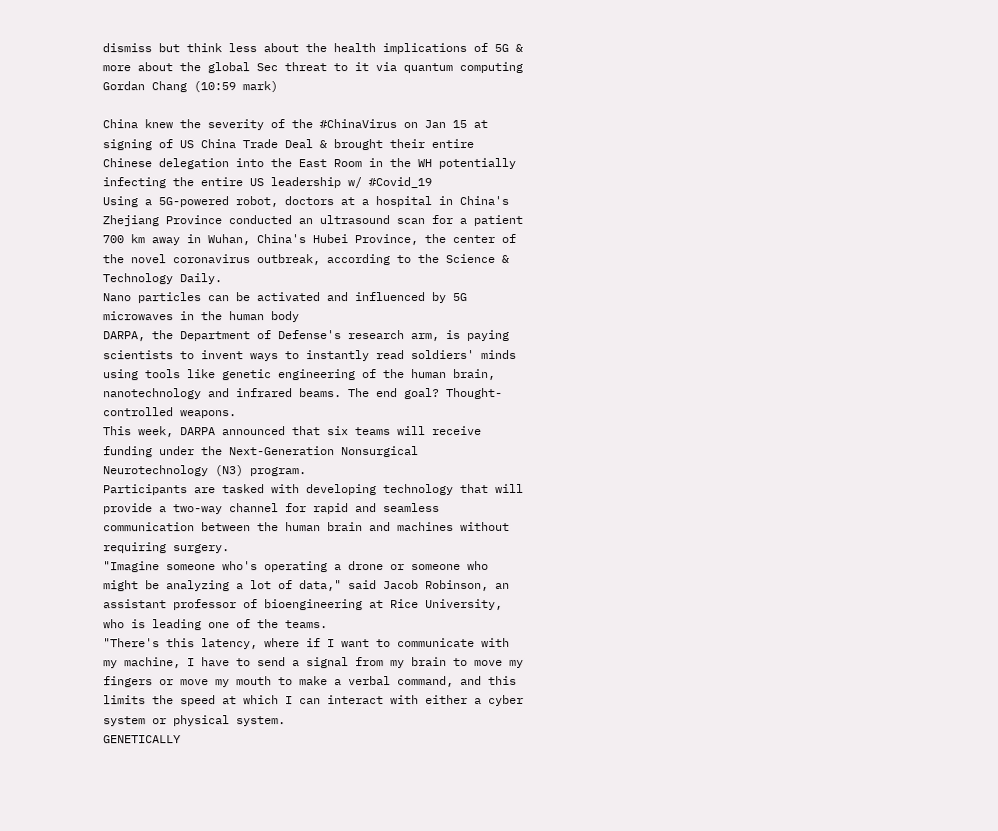dismiss but think less about the health implications of 5G & more about the global Sec threat to it via quantum computing
Gordan Chang (10:59 mark)

China knew the severity of the #ChinaVirus on Jan 15 at signing of US China Trade Deal & brought their entire Chinese delegation into the East Room in the WH potentially infecting the entire US leadership w/ #Covid_19
Using a 5G-powered robot, doctors at a hospital in China's Zhejiang Province conducted an ultrasound scan for a patient 700 km away in Wuhan, China's Hubei Province, the center of the novel coronavirus outbreak, according to the Science & Technology Daily.
Nano particles can be activated and influenced by 5G microwaves in the human body
DARPA, the Department of Defense's research arm, is paying scientists to invent ways to instantly read soldiers' minds using tools like genetic engineering of the human brain, nanotechnology and infrared beams. The end goal? Thought-controlled weapons.
This week, DARPA announced that six teams will receive funding under the Next-Generation Nonsurgical Neurotechnology (N3) program.
Participants are tasked with developing technology that will provide a two-way channel for rapid and seamless communication between the human brain and machines without requiring surgery.
"Imagine someone who's operating a drone or someone who might be analyzing a lot of data," said Jacob Robinson, an assistant professor of bioengineering at Rice University, who is leading one of the teams.
"There's this latency, where if I want to communicate with my machine, I have to send a signal from my brain to move my fingers or move my mouth to make a verbal command, and this limits the speed at which I can interact with either a cyber system or physical system.
GENETICALLY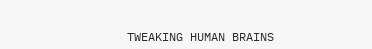TWEAKING HUMAN BRAINS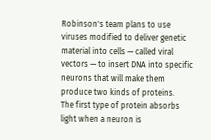Robinson's team plans to use viruses modified to deliver genetic material into cells — called viral vectors — to insert DNA into specific neurons that will make them produce two kinds of proteins.
The first type of protein absorbs light when a neuron is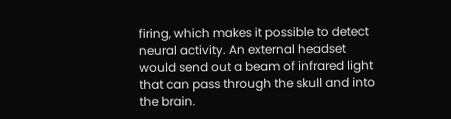firing, which makes it possible to detect neural activity. An external headset would send out a beam of infrared light that can pass through the skull and into the brain.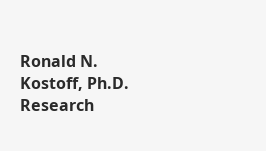Ronald N. Kostoff, Ph.D.
Research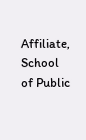Affiliate, School of Public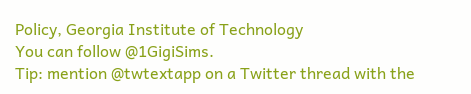Policy, Georgia Institute of Technology
You can follow @1GigiSims.
Tip: mention @twtextapp on a Twitter thread with the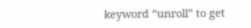keyword “unroll” to get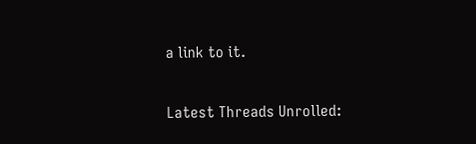a link to it.

Latest Threads Unrolled: